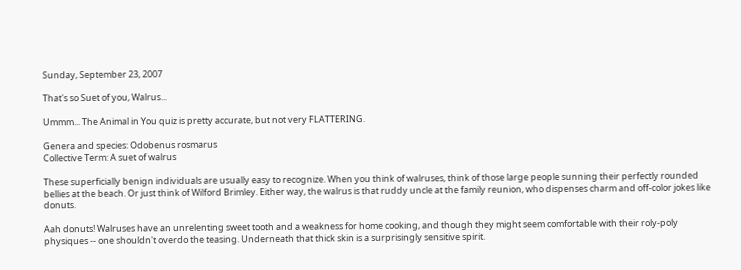Sunday, September 23, 2007

That's so Suet of you, Walrus...

Ummm... The Animal in You quiz is pretty accurate, but not very FLATTERING.

Genera and species: Odobenus rosmarus
Collective Term: A suet of walrus

These superficially benign individuals are usually easy to recognize. When you think of walruses, think of those large people sunning their perfectly rounded bellies at the beach. Or just think of Wilford Brimley. Either way, the walrus is that ruddy uncle at the family reunion, who dispenses charm and off-color jokes like donuts.

Aah donuts! Walruses have an unrelenting sweet tooth and a weakness for home cooking, and though they might seem comfortable with their roly-poly physiques -- one shouldn't overdo the teasing. Underneath that thick skin is a surprisingly sensitive spirit.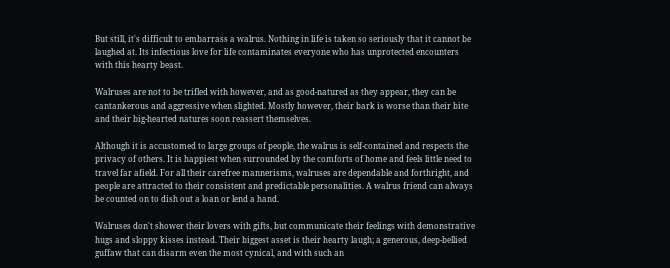But still, it's difficult to embarrass a walrus. Nothing in life is taken so seriously that it cannot be laughed at. Its infectious love for life contaminates everyone who has unprotected encounters with this hearty beast.

Walruses are not to be trifled with however, and as good-natured as they appear, they can be cantankerous and aggressive when slighted. Mostly however, their bark is worse than their bite and their big-hearted natures soon reassert themselves.

Although it is accustomed to large groups of people, the walrus is self-contained and respects the privacy of others. It is happiest when surrounded by the comforts of home and feels little need to travel far afield. For all their carefree mannerisms, walruses are dependable and forthright, and people are attracted to their consistent and predictable personalities. A walrus friend can always be counted on to dish out a loan or lend a hand.

Walruses don't shower their lovers with gifts, but communicate their feelings with demonstrative hugs and sloppy kisses instead. Their biggest asset is their hearty laugh; a generous, deep-bellied guffaw that can disarm even the most cynical, and with such an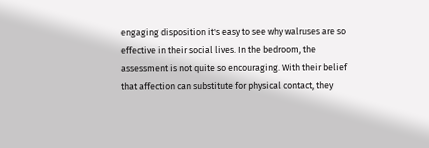engaging disposition it's easy to see why walruses are so effective in their social lives. In the bedroom, the assessment is not quite so encouraging. With their belief that affection can substitute for physical contact, they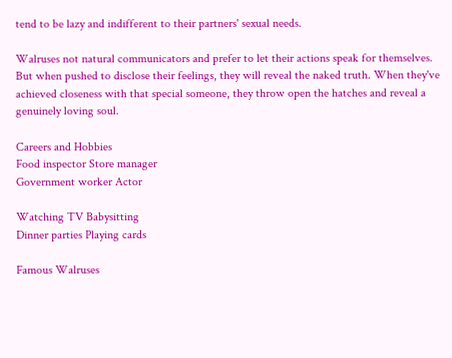tend to be lazy and indifferent to their partners' sexual needs.

Walruses not natural communicators and prefer to let their actions speak for themselves. But when pushed to disclose their feelings, they will reveal the naked truth. When they've achieved closeness with that special someone, they throw open the hatches and reveal a genuinely loving soul.

Careers and Hobbies
Food inspector Store manager
Government worker Actor

Watching TV Babysitting
Dinner parties Playing cards

Famous Walruses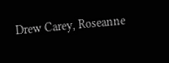Drew Carey, Roseanne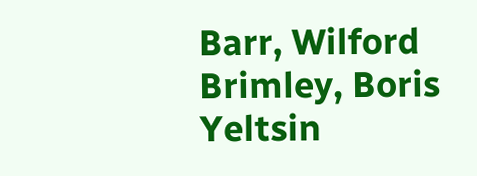Barr, Wilford Brimley, Boris Yeltsin